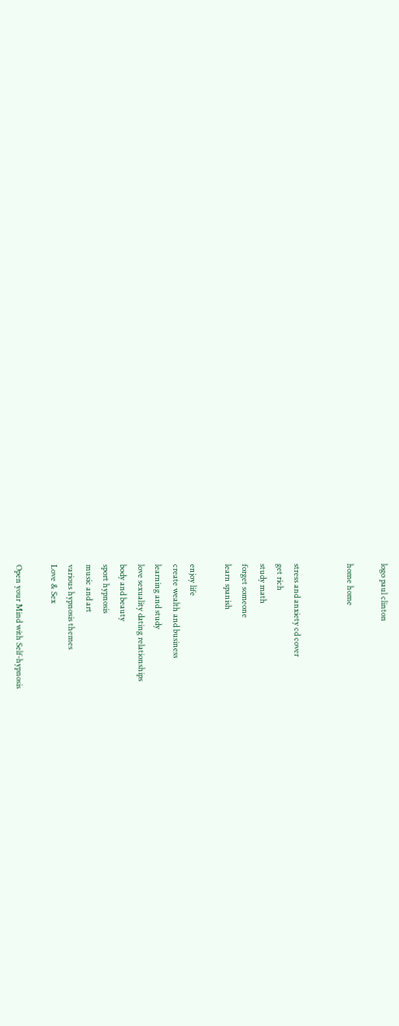logo paul clinton

home home


stress and anxiety cd cover
get rich
study math
forget someone
learn spanish

enjoy life
create wealth and business
learning and study
love sexuality dating relationships
body and beauty
sport hypnosis
music and art
various hypnosis themes
Love & Sex

Open your Mind with Self-hypnosis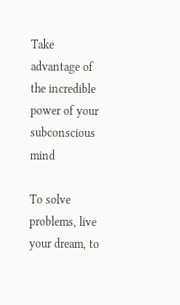Take advantage of the incredible power of your subconscious mind

To solve problems, live your dream, to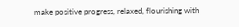make positive progress, relaxed, flourishing with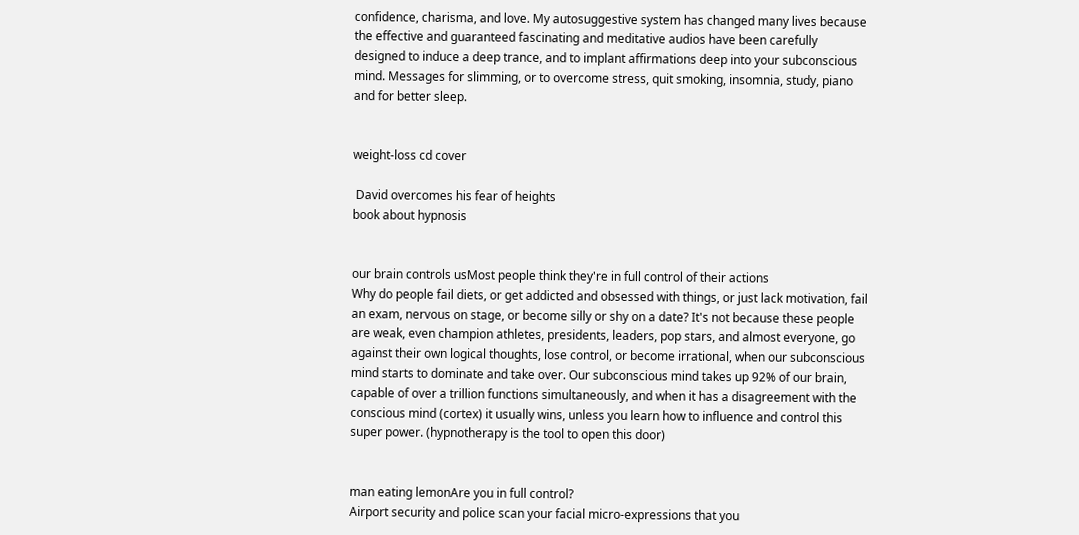confidence, charisma, and love. My autosuggestive system has changed many lives because the effective and guaranteed fascinating and meditative audios have been carefully designed to induce a deep trance, and to implant affirmations deep into your subconscious mind. Messages for slimming, or to overcome stress, quit smoking, insomnia, study, piano and for better sleep.


weight-loss cd cover

 David overcomes his fear of heights
book about hypnosis


our brain controls usMost people think they're in full control of their actions
Why do people fail diets, or get addicted and obsessed with things, or just lack motivation, fail an exam, nervous on stage, or become silly or shy on a date? It's not because these people are weak, even champion athletes, presidents, leaders, pop stars, and almost everyone, go against their own logical thoughts, lose control, or become irrational, when our subconscious mind starts to dominate and take over. Our subconscious mind takes up 92% of our brain, capable of over a trillion functions simultaneously, and when it has a disagreement with the conscious mind (cortex) it usually wins, unless you learn how to influence and control this super power. (hypnotherapy is the tool to open this door)


man eating lemonAre you in full control?
Airport security and police scan your facial micro-expressions that you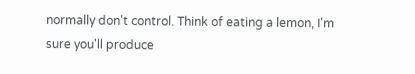normally don't control. Think of eating a lemon, I'm sure you'll produce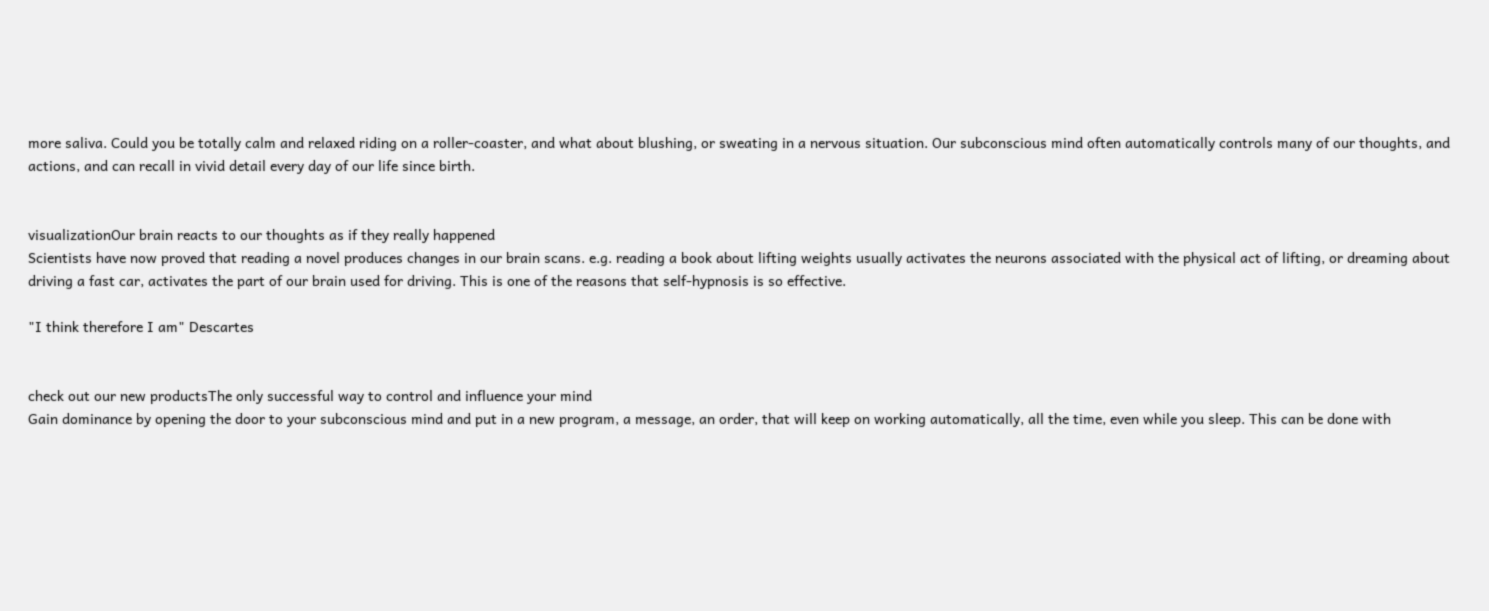more saliva. Could you be totally calm and relaxed riding on a roller-coaster, and what about blushing, or sweating in a nervous situation. Our subconscious mind often automatically controls many of our thoughts, and actions, and can recall in vivid detail every day of our life since birth.


visualizationOur brain reacts to our thoughts as if they really happened
Scientists have now proved that reading a novel produces changes in our brain scans. e.g. reading a book about lifting weights usually activates the neurons associated with the physical act of lifting, or dreaming about driving a fast car, activates the part of our brain used for driving. This is one of the reasons that self-hypnosis is so effective.

"I think therefore I am" Descartes


check out our new productsThe only successful way to control and influence your mind
Gain dominance by opening the door to your subconscious mind and put in a new program, a message, an order, that will keep on working automatically, all the time, even while you sleep. This can be done with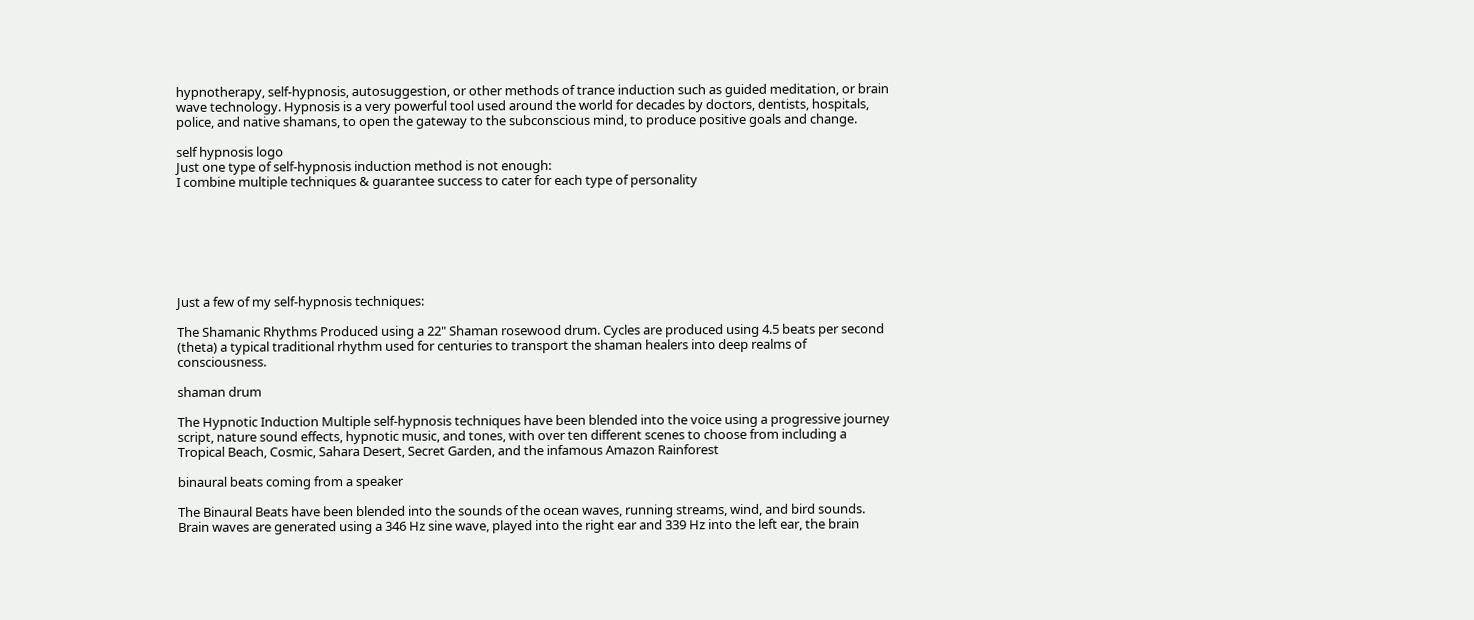hypnotherapy, self-hypnosis, autosuggestion, or other methods of trance induction such as guided meditation, or brain wave technology. Hypnosis is a very powerful tool used around the world for decades by doctors, dentists, hospitals, police, and native shamans, to open the gateway to the subconscious mind, to produce positive goals and change.

self hypnosis logo
Just one type of self-hypnosis induction method is not enough:
I combine multiple techniques & guarantee success to cater for each type of personality







Just a few of my self-hypnosis techniques:

The Shamanic Rhythms Produced using a 22" Shaman rosewood drum. Cycles are produced using 4.5 beats per second (theta) a typical traditional rhythm used for centuries to transport the shaman healers into deep realms of consciousness.

shaman drum

The Hypnotic Induction Multiple self-hypnosis techniques have been blended into the voice using a progressive journey script, nature sound effects, hypnotic music, and tones, with over ten different scenes to choose from including a Tropical Beach, Cosmic, Sahara Desert, Secret Garden, and the infamous Amazon Rainforest

binaural beats coming from a speaker

The Binaural Beats have been blended into the sounds of the ocean waves, running streams, wind, and bird sounds. Brain waves are generated using a 346 Hz sine wave, played into the right ear and 339 Hz into the left ear, the brain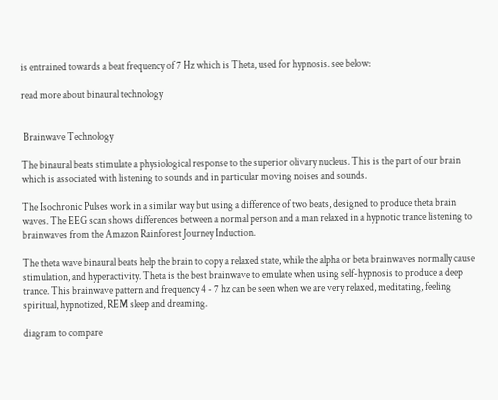is entrained towards a beat frequency of 7 Hz which is Theta, used for hypnosis. see below:

read more about binaural technology


 Brainwave Technology

The binaural beats stimulate a physiological response to the superior olivary nucleus. This is the part of our brain which is associated with listening to sounds and in particular moving noises and sounds.

The Isochronic Pulses work in a similar way but using a difference of two beats, designed to produce theta brain waves. The EEG scan shows differences between a normal person and a man relaxed in a hypnotic trance listening to brainwaves from the Amazon Rainforest Journey Induction.

The theta wave binaural beats help the brain to copy a relaxed state, while the alpha or beta brainwaves normally cause stimulation, and hyperactivity. Theta is the best brainwave to emulate when using self-hypnosis to produce a deep trance. This brainwave pattern and frequency 4 - 7 hz can be seen when we are very relaxed, meditating, feeling spiritual, hypnotized, REM sleep and dreaming.

diagram to compare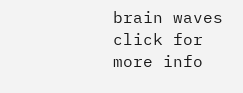brain waves click for more info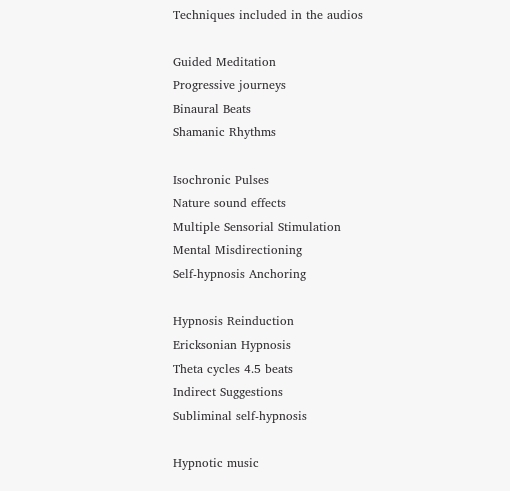Techniques included in the audios

Guided Meditation
Progressive journeys
Binaural Beats
Shamanic Rhythms

Isochronic Pulses
Nature sound effects
Multiple Sensorial Stimulation
Mental Misdirectioning
Self-hypnosis Anchoring

Hypnosis Reinduction
Ericksonian Hypnosis
Theta cycles 4.5 beats
Indirect Suggestions
Subliminal self-hypnosis

Hypnotic music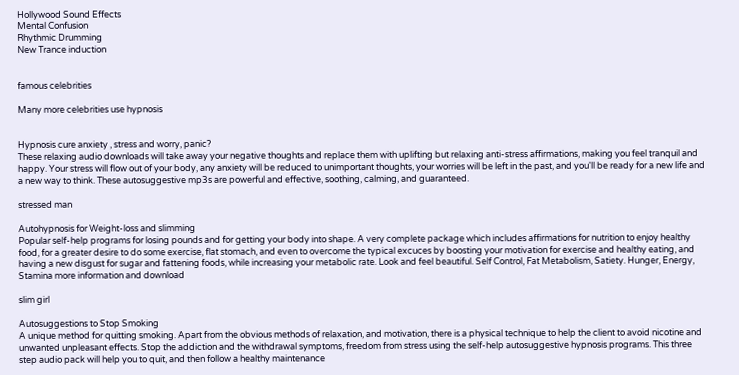Hollywood Sound Effects
Mental Confusion
Rhythmic Drumming
New Trance induction


famous celebrities

Many more celebrities use hypnosis


Hypnosis cure anxiety , stress and worry, panic?
These relaxing audio downloads will take away your negative thoughts and replace them with uplifting but relaxing anti-stress affirmations, making you feel tranquil and happy. Your stress will flow out of your body, any anxiety will be reduced to unimportant thoughts, your worries will be left in the past, and you'll be ready for a new life and a new way to think. These autosuggestive mp3s are powerful and effective, soothing, calming, and guaranteed.

stressed man

Autohypnosis for Weight-loss and slimming
Popular self-help programs for losing pounds and for getting your body into shape. A very complete package which includes affirmations for nutrition to enjoy healthy food, for a greater desire to do some exercise, flat stomach, and even to overcome the typical excuces by boosting your motivation for exercise and healthy eating, and having a new disgust for sugar and fattening foods, while increasing your metabolic rate. Look and feel beautiful. Self Control, Fat Metabolism, Satiety. Hunger, Energy, Stamina more information and download

slim girl

Autosuggestions to Stop Smoking
A unique method for quitting smoking. Apart from the obvious methods of relaxation, and motivation, there is a physical technique to help the client to avoid nicotine and unwanted unpleasant effects. Stop the addiction and the withdrawal symptoms, freedom from stress using the self-help autosuggestive hypnosis programs. This three step audio pack will help you to quit, and then follow a healthy maintenance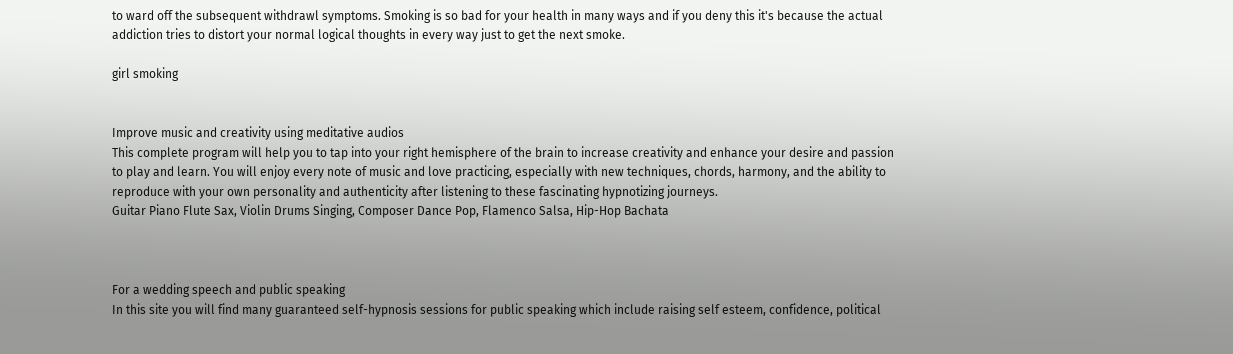to ward off the subsequent withdrawl symptoms. Smoking is so bad for your health in many ways and if you deny this it's because the actual addiction tries to distort your normal logical thoughts in every way just to get the next smoke.

girl smoking


Improve music and creativity using meditative audios
This complete program will help you to tap into your right hemisphere of the brain to increase creativity and enhance your desire and passion to play and learn. You will enjoy every note of music and love practicing, especially with new techniques, chords, harmony, and the ability to reproduce with your own personality and authenticity after listening to these fascinating hypnotizing journeys.
Guitar Piano Flute Sax, Violin Drums Singing, Composer Dance Pop, Flamenco Salsa, Hip-Hop Bachata



For a wedding speech and public speaking
In this site you will find many guaranteed self-hypnosis sessions for public speaking which include raising self esteem, confidence, political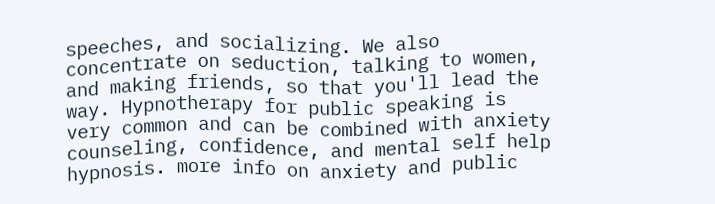speeches, and socializing. We also concentrate on seduction, talking to women, and making friends, so that you'll lead the way. Hypnotherapy for public speaking is very common and can be combined with anxiety counseling, confidence, and mental self help hypnosis. more info on anxiety and public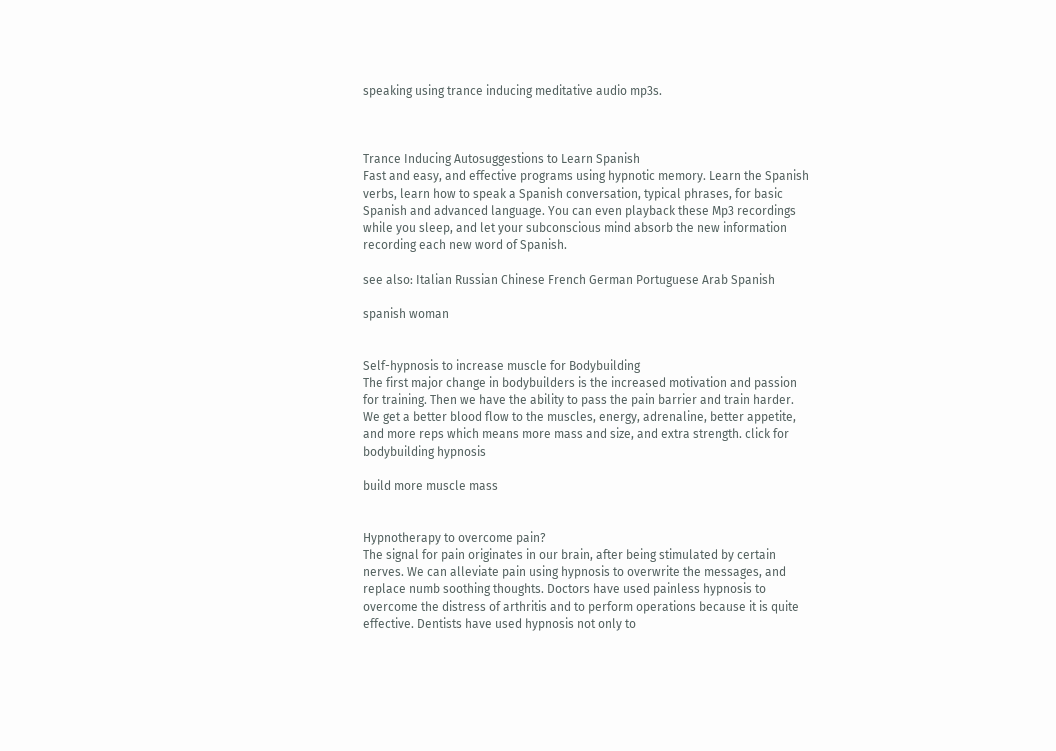speaking using trance inducing meditative audio mp3s.



Trance Inducing Autosuggestions to Learn Spanish
Fast and easy, and effective programs using hypnotic memory. Learn the Spanish verbs, learn how to speak a Spanish conversation, typical phrases, for basic Spanish and advanced language. You can even playback these Mp3 recordings while you sleep, and let your subconscious mind absorb the new information recording each new word of Spanish.

see also: Italian Russian Chinese French German Portuguese Arab Spanish

spanish woman


Self-hypnosis to increase muscle for Bodybuilding
The first major change in bodybuilders is the increased motivation and passion for training. Then we have the ability to pass the pain barrier and train harder. We get a better blood flow to the muscles, energy, adrenaline, better appetite, and more reps which means more mass and size, and extra strength. click for bodybuilding hypnosis

build more muscle mass


Hypnotherapy to overcome pain?
The signal for pain originates in our brain, after being stimulated by certain nerves. We can alleviate pain using hypnosis to overwrite the messages, and replace numb soothing thoughts. Doctors have used painless hypnosis to overcome the distress of arthritis and to perform operations because it is quite effective. Dentists have used hypnosis not only to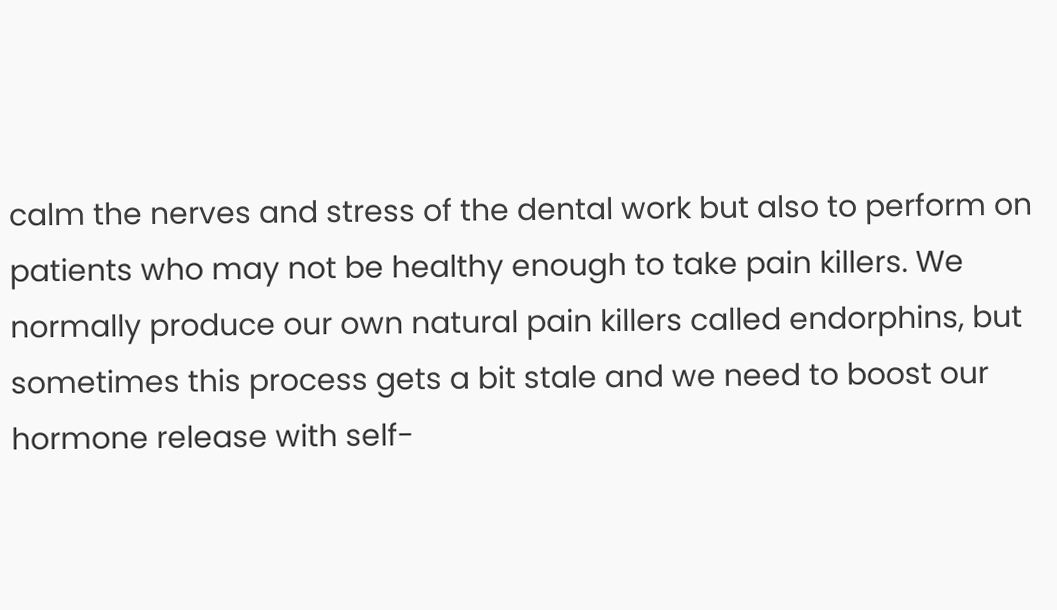calm the nerves and stress of the dental work but also to perform on patients who may not be healthy enough to take pain killers. We normally produce our own natural pain killers called endorphins, but sometimes this process gets a bit stale and we need to boost our hormone release with self-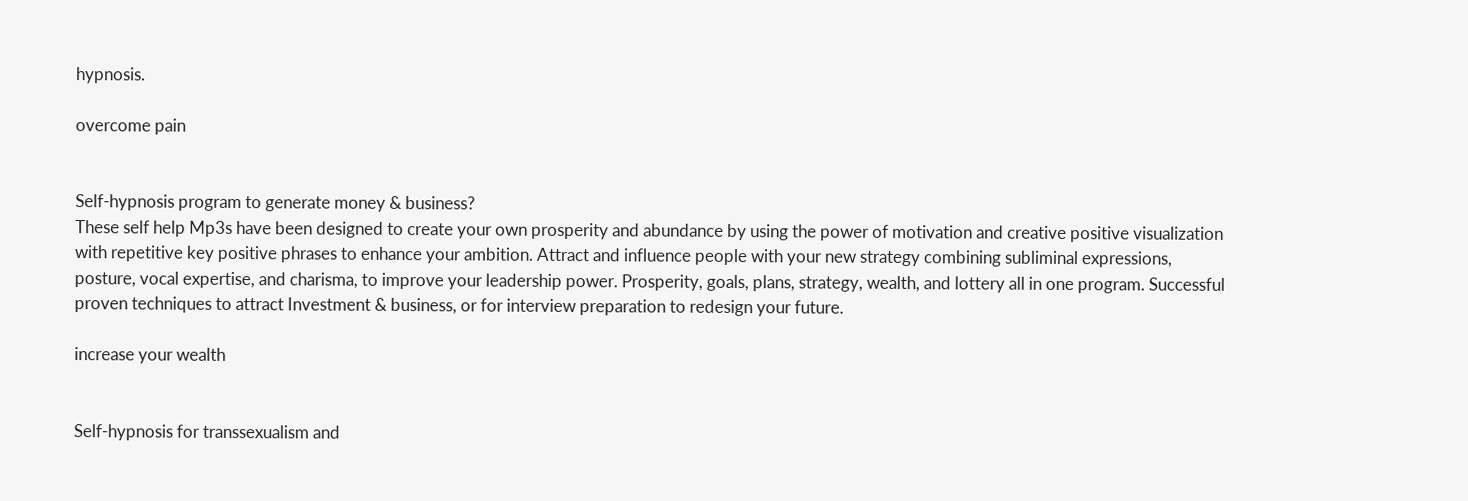hypnosis.

overcome pain


Self-hypnosis program to generate money & business?
These self help Mp3s have been designed to create your own prosperity and abundance by using the power of motivation and creative positive visualization with repetitive key positive phrases to enhance your ambition. Attract and influence people with your new strategy combining subliminal expressions, posture, vocal expertise, and charisma, to improve your leadership power. Prosperity, goals, plans, strategy, wealth, and lottery all in one program. Successful proven techniques to attract Investment & business, or for interview preparation to redesign your future.

increase your wealth


Self-hypnosis for transsexualism and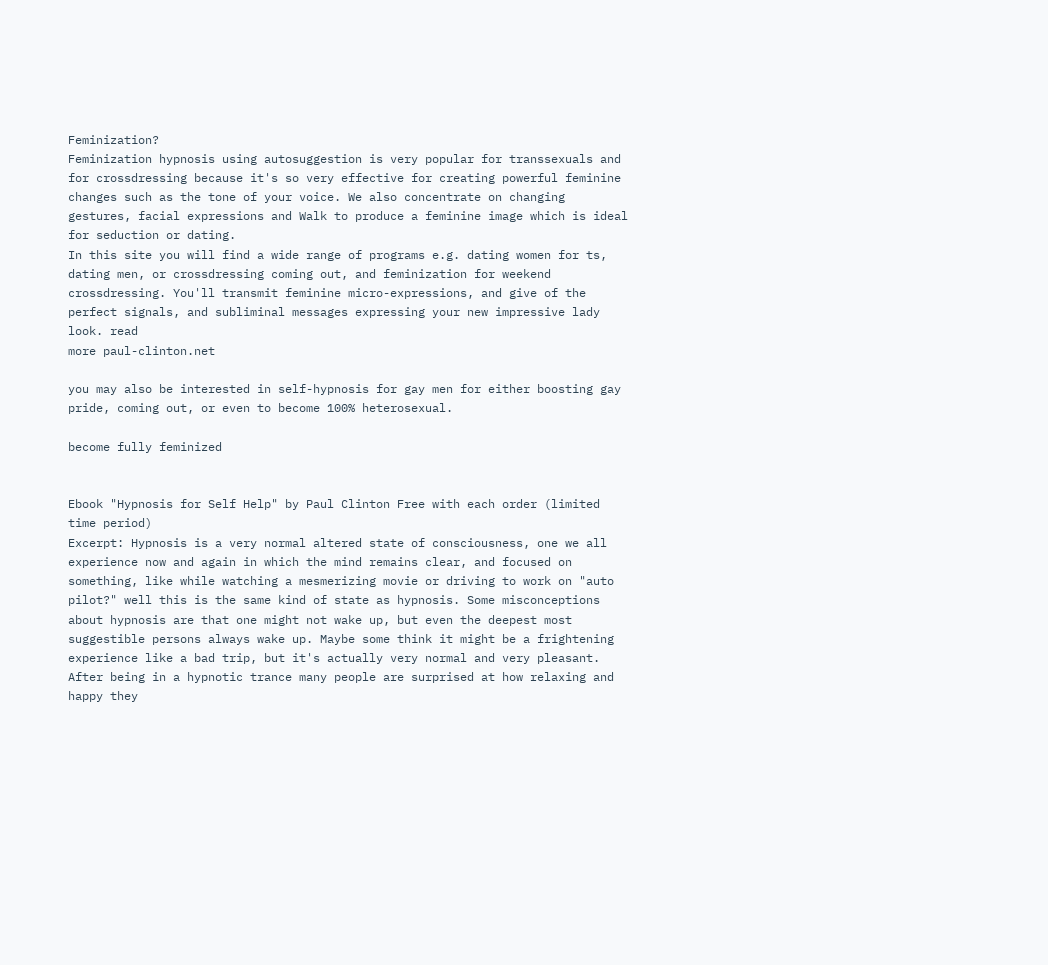Feminization?
Feminization hypnosis using autosuggestion is very popular for transsexuals and for crossdressing because it's so very effective for creating powerful feminine changes such as the tone of your voice. We also concentrate on changing gestures, facial expressions and Walk to produce a feminine image which is ideal for seduction or dating.
In this site you will find a wide range of programs e.g. dating women for ts, dating men, or crossdressing coming out, and feminization for weekend crossdressing. You'll transmit feminine micro-expressions, and give of the perfect signals, and subliminal messages expressing your new impressive lady look. read
more paul-clinton.net

you may also be interested in self-hypnosis for gay men for either boosting gay pride, coming out, or even to become 100% heterosexual.

become fully feminized


Ebook "Hypnosis for Self Help" by Paul Clinton Free with each order (limited time period)
Excerpt: Hypnosis is a very normal altered state of consciousness, one we all experience now and again in which the mind remains clear, and focused on something, like while watching a mesmerizing movie or driving to work on "auto pilot?" well this is the same kind of state as hypnosis. Some misconceptions about hypnosis are that one might not wake up, but even the deepest most suggestible persons always wake up. Maybe some think it might be a frightening experience like a bad trip, but it's actually very normal and very pleasant. After being in a hypnotic trance many people are surprised at how relaxing and happy they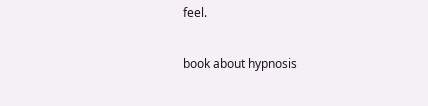feel.

book about hypnosis